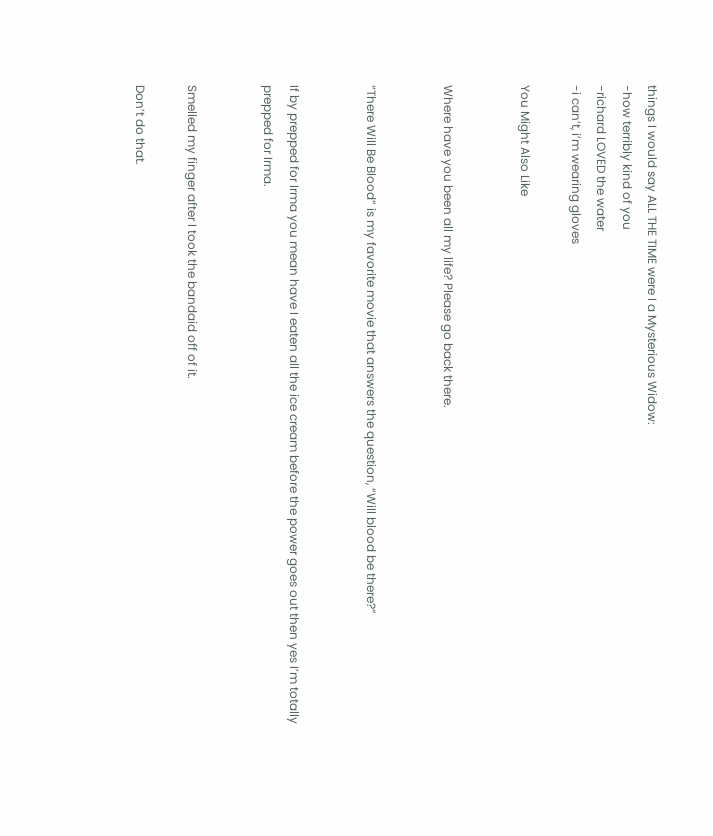things I would say ALL THE TIME were I a Mysterious Widow:
-how terribly kind of you
-richard LOVED the water
-i can’t, i’m wearing gloves

You Might Also Like


Where have you been all my life? Please go back there.


“There Will Be Blood” is my favorite movie that answers the question, “Will blood be there?”


If by prepped for Irma you mean have I eaten all the ice cream before the power goes out then yes I’m totally prepped for Irma.


Smelled my finger after I took the bandaid off of it.

Don’t do that.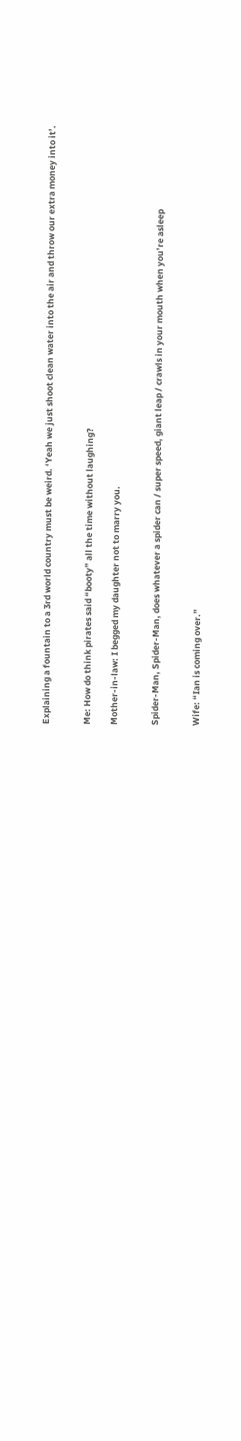Explaining a fountain to a 3rd world country must be weird. ‘Yeah we just shoot clean water into the air and throw our extra money into it’.


Me: How do think pirates said “booty” all the time without laughing?

Mother-in-law: I begged my daughter not to marry you.


Spider-Man, Spider-Man, does whatever a spider can / super speed, giant leap / crawls in your mouth when you’re asleep


Wife: “Ian is coming over.”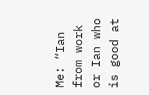Me: “Ian from work or Ian who is good at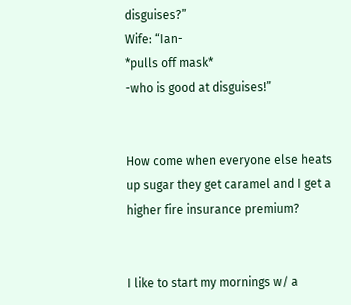disguises?”
Wife: “Ian-
*pulls off mask*
-who is good at disguises!”


How come when everyone else heats up sugar they get caramel and I get a higher fire insurance premium?


I like to start my mornings w/ a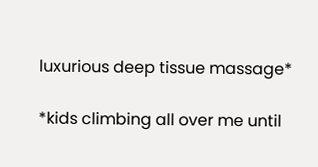luxurious deep tissue massage*

*kids climbing all over me until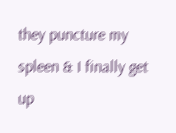they puncture my spleen & I finally get up